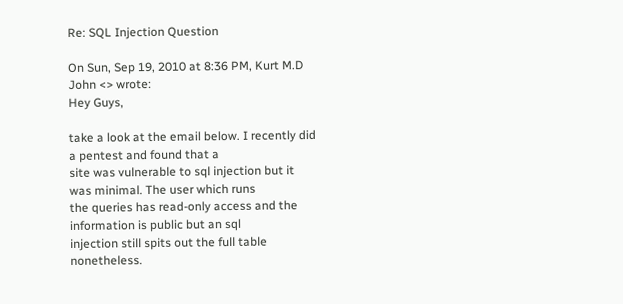Re: SQL Injection Question

On Sun, Sep 19, 2010 at 8:36 PM, Kurt M.D John <> wrote:
Hey Guys,

take a look at the email below. I recently did a pentest and found that a
site was vulnerable to sql injection but it was minimal. The user which runs
the queries has read-only access and the information is public but an sql
injection still spits out the full table nonetheless.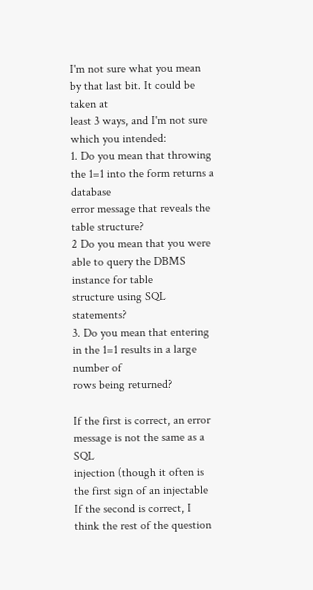I'm not sure what you mean by that last bit. It could be taken at
least 3 ways, and I'm not sure which you intended:
1. Do you mean that throwing the 1=1 into the form returns a database
error message that reveals the table structure?
2 Do you mean that you were able to query the DBMS instance for table
structure using SQL statements?
3. Do you mean that entering in the 1=1 results in a large number of
rows being returned?

If the first is correct, an error message is not the same as a SQL
injection (though it often is the first sign of an injectable
If the second is correct, I think the rest of the question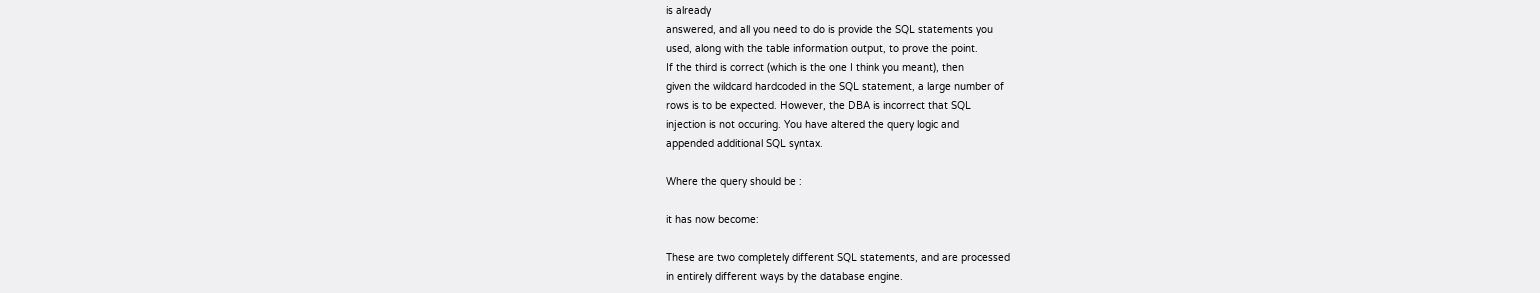is already
answered, and all you need to do is provide the SQL statements you
used, along with the table information output, to prove the point.
If the third is correct (which is the one I think you meant), then
given the wildcard hardcoded in the SQL statement, a large number of
rows is to be expected. However, the DBA is incorrect that SQL
injection is not occuring. You have altered the query logic and
appended additional SQL syntax.

Where the query should be :

it has now become:

These are two completely different SQL statements, and are processed
in entirely different ways by the database engine.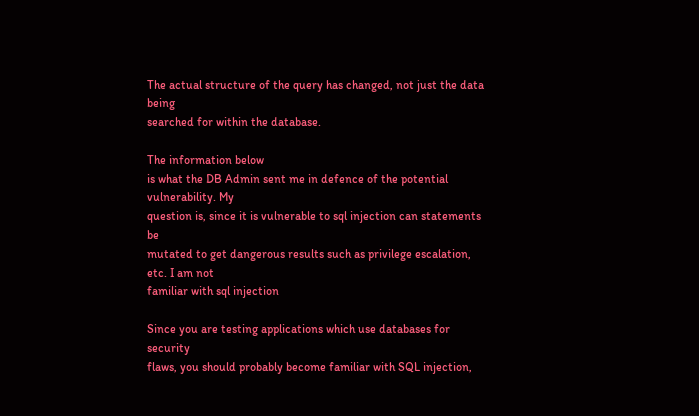The actual structure of the query has changed, not just the data being
searched for within the database.

The information below
is what the DB Admin sent me in defence of the potential vulnerability. My
question is, since it is vulnerable to sql injection can statements be
mutated to get dangerous results such as privilege escalation, etc. I am not
familiar with sql injection

Since you are testing applications which use databases for security
flaws, you should probably become familiar with SQL injection,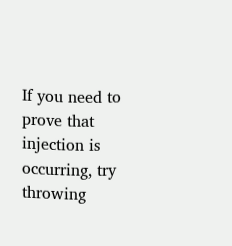If you need to prove that injection is occurring, try throwing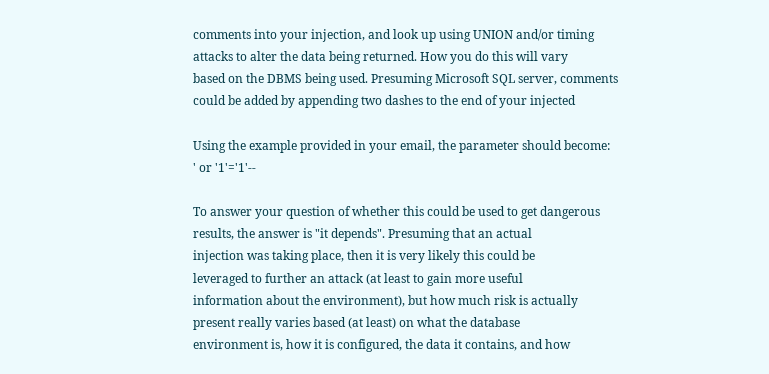comments into your injection, and look up using UNION and/or timing
attacks to alter the data being returned. How you do this will vary
based on the DBMS being used. Presuming Microsoft SQL server, comments
could be added by appending two dashes to the end of your injected

Using the example provided in your email, the parameter should become:
' or '1'='1'--

To answer your question of whether this could be used to get dangerous
results, the answer is "it depends". Presuming that an actual
injection was taking place, then it is very likely this could be
leveraged to further an attack (at least to gain more useful
information about the environment), but how much risk is actually
present really varies based (at least) on what the database
environment is, how it is configured, the data it contains, and how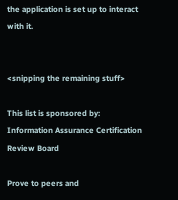the application is set up to interact with it.


<snipping the remaining stuff>

This list is sponsored by: Information Assurance Certification Review Board

Prove to peers and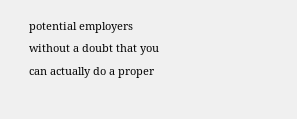potential employers without a doubt that you can actually do a proper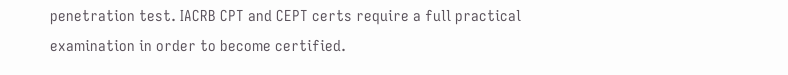penetration test. IACRB CPT and CEPT certs require a full practical examination in order to become certified.